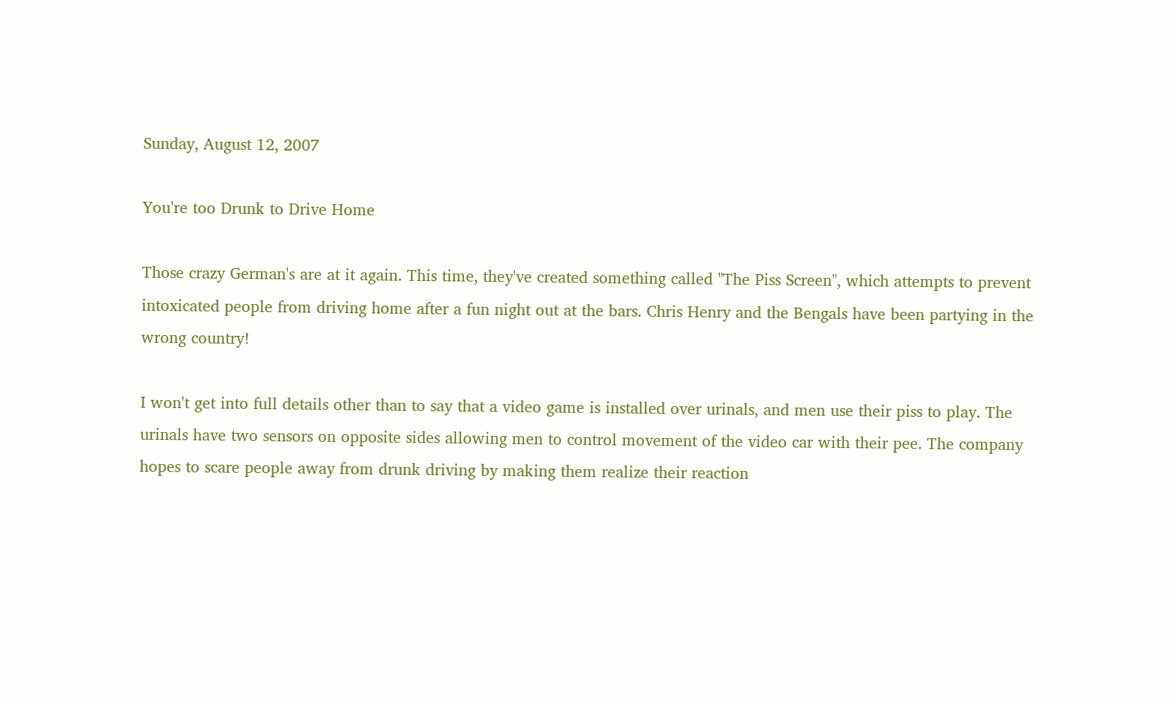Sunday, August 12, 2007

You're too Drunk to Drive Home

Those crazy German's are at it again. This time, they've created something called "The Piss Screen", which attempts to prevent intoxicated people from driving home after a fun night out at the bars. Chris Henry and the Bengals have been partying in the wrong country!

I won't get into full details other than to say that a video game is installed over urinals, and men use their piss to play. The urinals have two sensors on opposite sides allowing men to control movement of the video car with their pee. The company hopes to scare people away from drunk driving by making them realize their reaction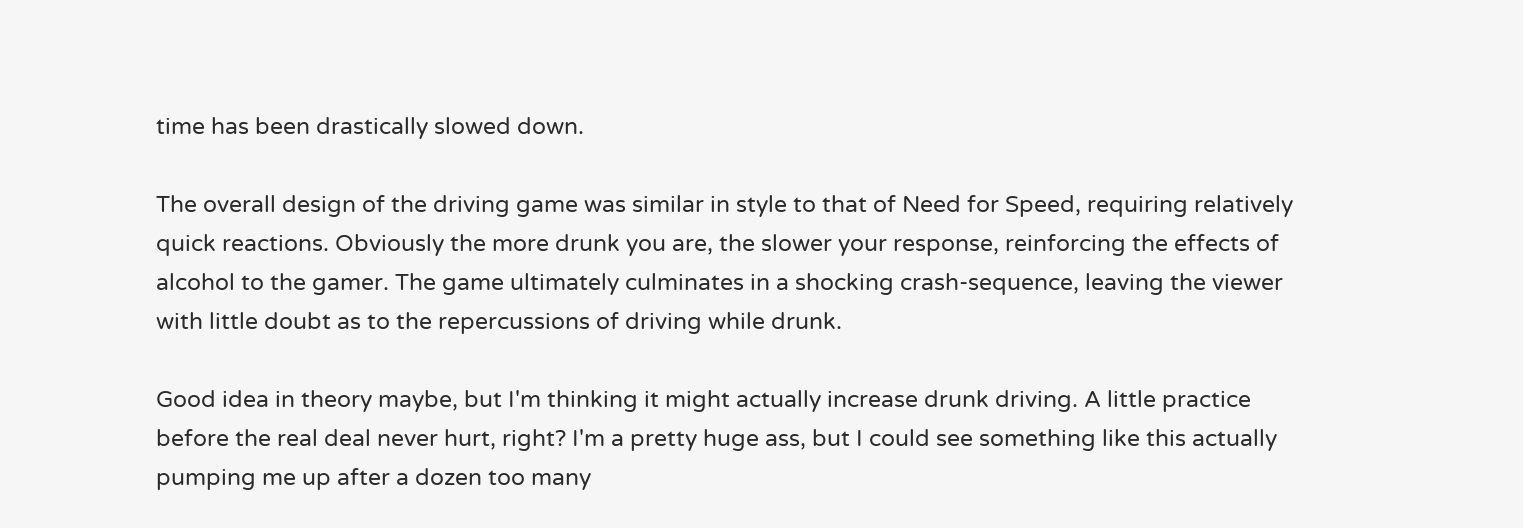time has been drastically slowed down.

The overall design of the driving game was similar in style to that of Need for Speed, requiring relatively quick reactions. Obviously the more drunk you are, the slower your response, reinforcing the effects of alcohol to the gamer. The game ultimately culminates in a shocking crash-sequence, leaving the viewer with little doubt as to the repercussions of driving while drunk.

Good idea in theory maybe, but I'm thinking it might actually increase drunk driving. A little practice before the real deal never hurt, right? I'm a pretty huge ass, but I could see something like this actually pumping me up after a dozen too many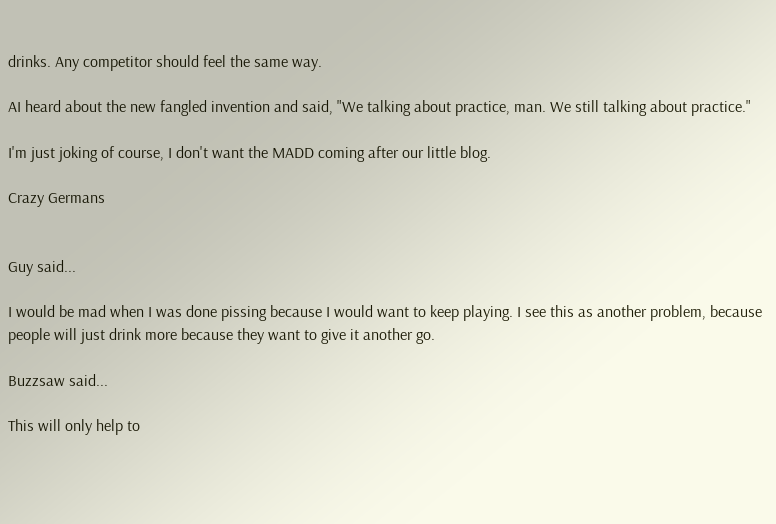drinks. Any competitor should feel the same way.

AI heard about the new fangled invention and said, "We talking about practice, man. We still talking about practice."

I'm just joking of course, I don't want the MADD coming after our little blog.

Crazy Germans


Guy said...

I would be mad when I was done pissing because I would want to keep playing. I see this as another problem, because people will just drink more because they want to give it another go.

Buzzsaw said...

This will only help to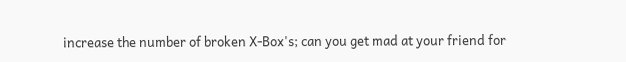increase the number of broken X-Box's; can you get mad at your friend for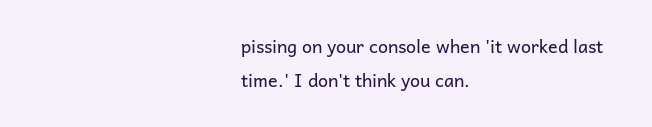pissing on your console when 'it worked last time.' I don't think you can.